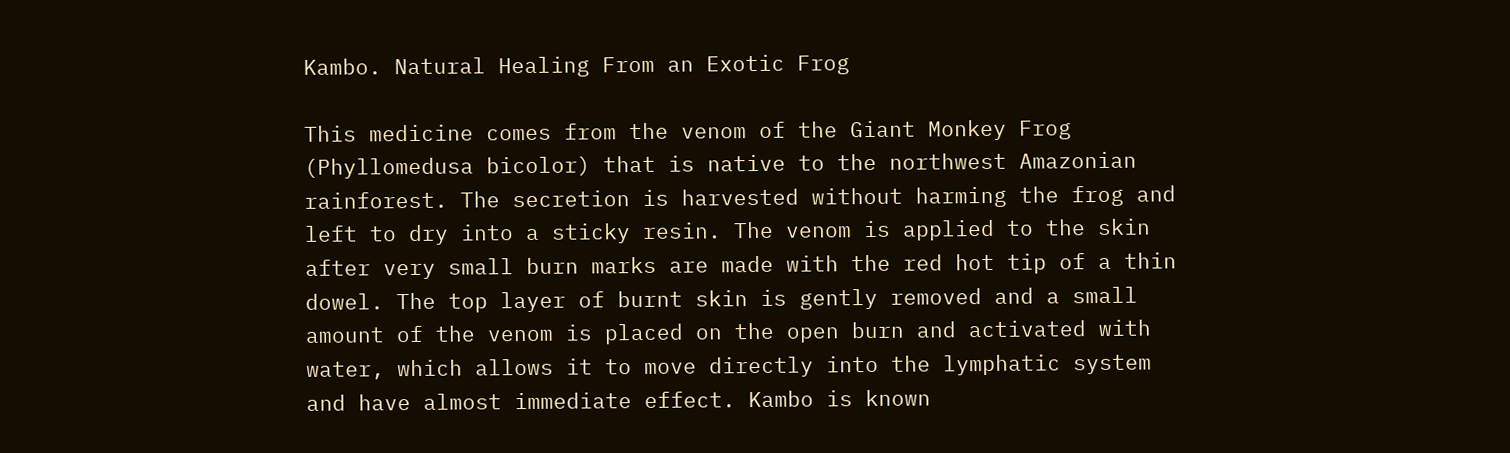Kambo. Natural Healing From an Exotic Frog

This medicine comes from the venom of the Giant Monkey Frog (Phyllomedusa bicolor) that is native to the northwest Amazonian rainforest. The secretion is harvested without harming the frog and left to dry into a sticky resin. The venom is applied to the skin after very small burn marks are made with the red hot tip of a thin dowel. The top layer of burnt skin is gently removed and a small amount of the venom is placed on the open burn and activated with water, which allows it to move directly into the lymphatic system and have almost immediate effect. Kambo is known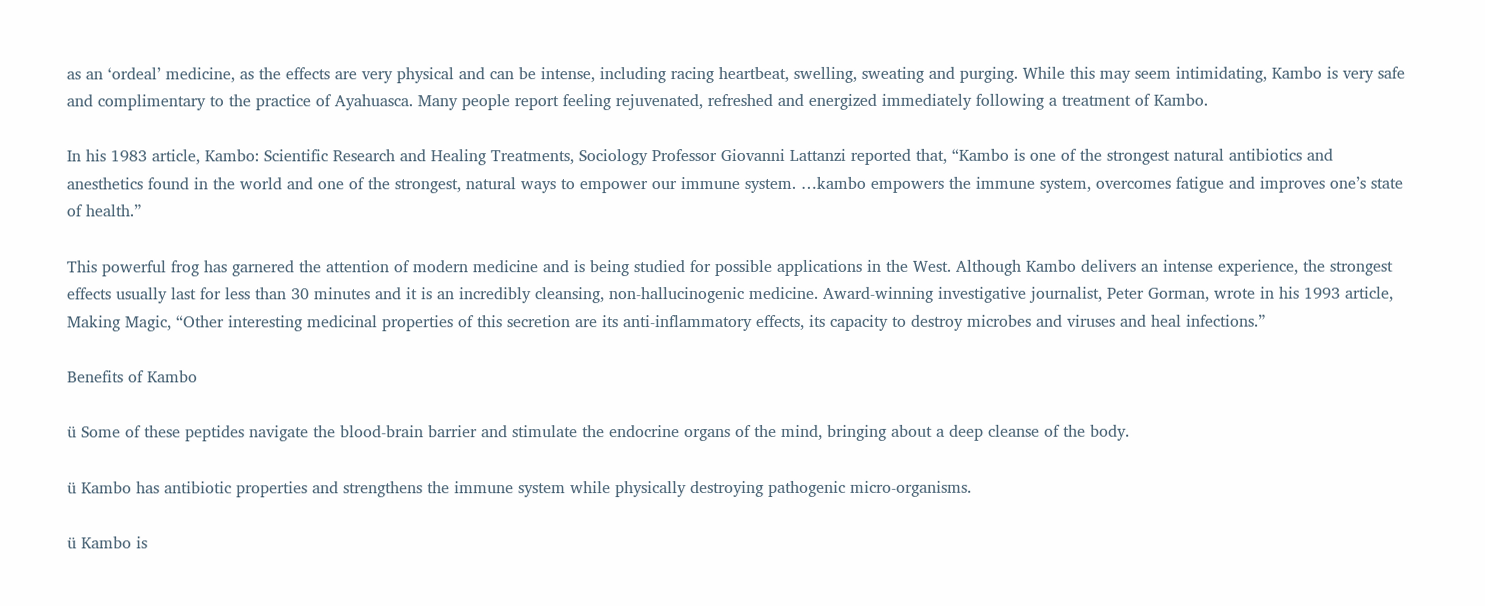as an ‘ordeal’ medicine, as the effects are very physical and can be intense, including racing heartbeat, swelling, sweating and purging. While this may seem intimidating, Kambo is very safe and complimentary to the practice of Ayahuasca. Many people report feeling rejuvenated, refreshed and energized immediately following a treatment of Kambo.

In his 1983 article, Kambo: Scientific Research and Healing Treatments, Sociology Professor Giovanni Lattanzi reported that, “Kambo is one of the strongest natural antibiotics and anesthetics found in the world and one of the strongest, natural ways to empower our immune system. …kambo empowers the immune system, overcomes fatigue and improves one’s state of health.”

This powerful frog has garnered the attention of modern medicine and is being studied for possible applications in the West. Although Kambo delivers an intense experience, the strongest effects usually last for less than 30 minutes and it is an incredibly cleansing, non-hallucinogenic medicine. Award-winning investigative journalist, Peter Gorman, wrote in his 1993 article, Making Magic, “Other interesting medicinal properties of this secretion are its anti-inflammatory effects, its capacity to destroy microbes and viruses and heal infections.”

Benefits of Kambo

ü Some of these peptides navigate the blood-brain barrier and stimulate the endocrine organs of the mind, bringing about a deep cleanse of the body.

ü Kambo has antibiotic properties and strengthens the immune system while physically destroying pathogenic micro-organisms.

ü Kambo is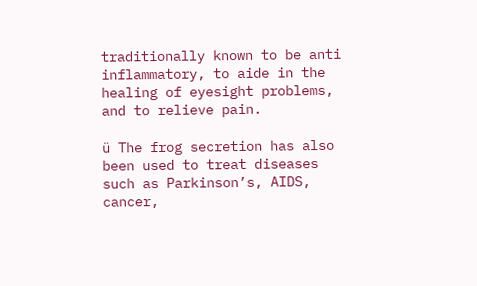traditionally known to be anti inflammatory, to aide in the healing of eyesight problems, and to relieve pain.

ü The frog secretion has also been used to treat diseases such as Parkinson’s, AIDS, cancer,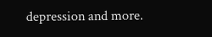depression and more.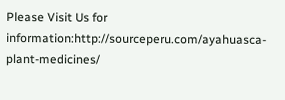Please Visit Us for information:http://sourceperu.com/ayahuasca-plant-medicines/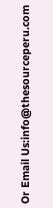Or Email Us:info@thesourceperu.com